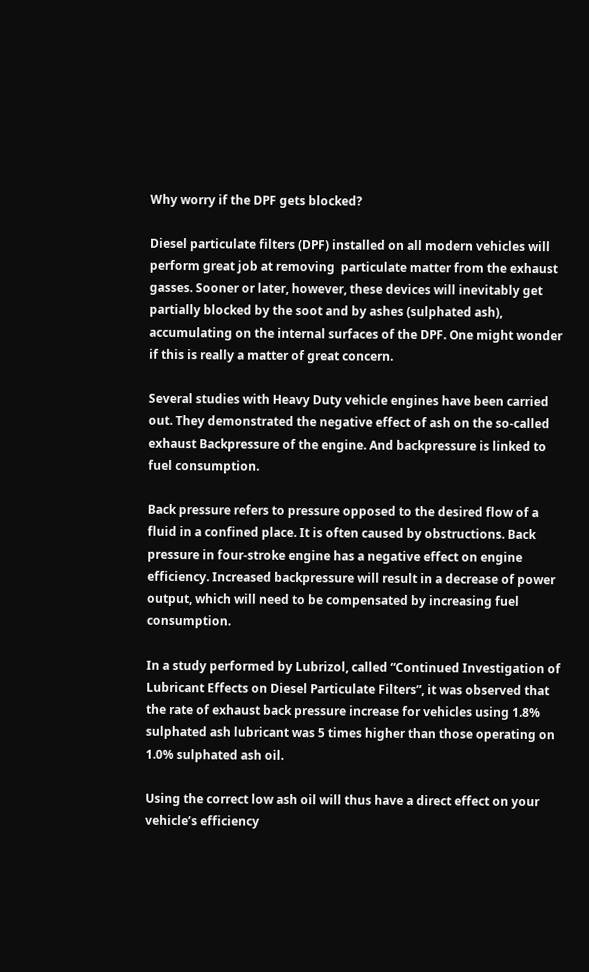Why worry if the DPF gets blocked?

Diesel particulate filters (DPF) installed on all modern vehicles will perform great job at removing  particulate matter from the exhaust gasses. Sooner or later, however, these devices will inevitably get partially blocked by the soot and by ashes (sulphated ash), accumulating on the internal surfaces of the DPF. One might wonder if this is really a matter of great concern.

Several studies with Heavy Duty vehicle engines have been carried out. They demonstrated the negative effect of ash on the so-called exhaust Backpressure of the engine. And backpressure is linked to fuel consumption.

Back pressure refers to pressure opposed to the desired flow of a fluid in a confined place. It is often caused by obstructions. Back pressure in four-stroke engine has a negative effect on engine efficiency. Increased backpressure will result in a decrease of power output, which will need to be compensated by increasing fuel consumption.

In a study performed by Lubrizol, called “Continued Investigation of Lubricant Effects on Diesel Particulate Filters”, it was observed that the rate of exhaust back pressure increase for vehicles using 1.8% sulphated ash lubricant was 5 times higher than those operating on 1.0% sulphated ash oil.

Using the correct low ash oil will thus have a direct effect on your vehicle’s efficiency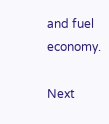and fuel economy.

Next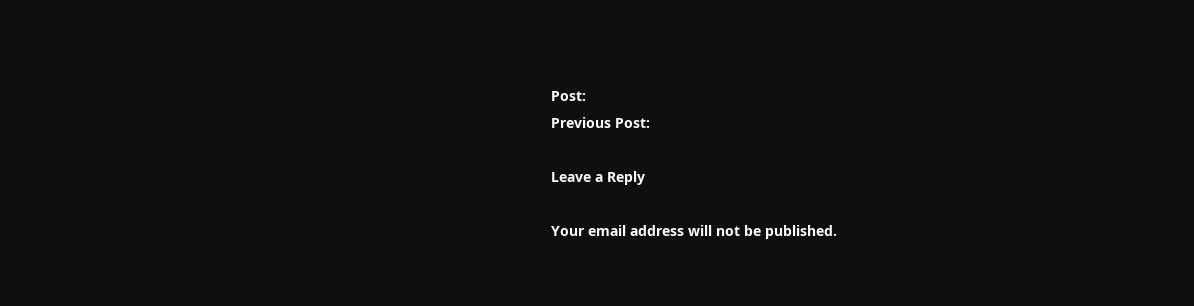Post:
Previous Post:

Leave a Reply

Your email address will not be published.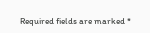Required fields are marked *